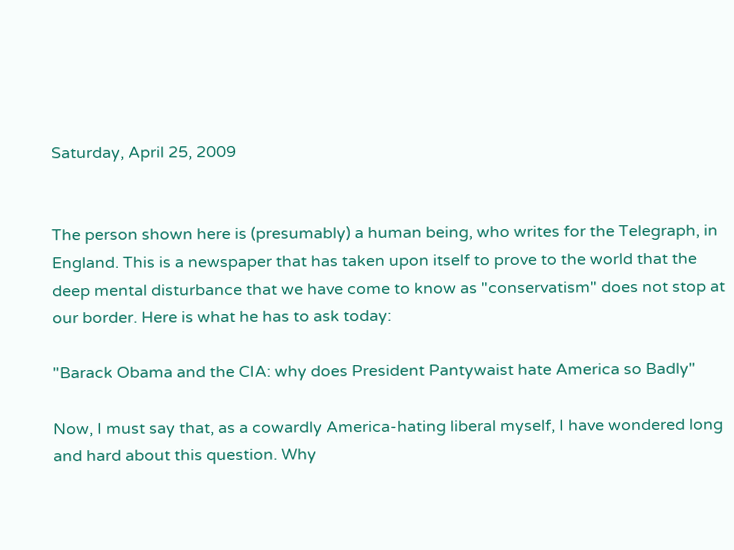Saturday, April 25, 2009


The person shown here is (presumably) a human being, who writes for the Telegraph, in England. This is a newspaper that has taken upon itself to prove to the world that the deep mental disturbance that we have come to know as "conservatism" does not stop at our border. Here is what he has to ask today:

"Barack Obama and the CIA: why does President Pantywaist hate America so Badly"

Now, I must say that, as a cowardly America-hating liberal myself, I have wondered long and hard about this question. Why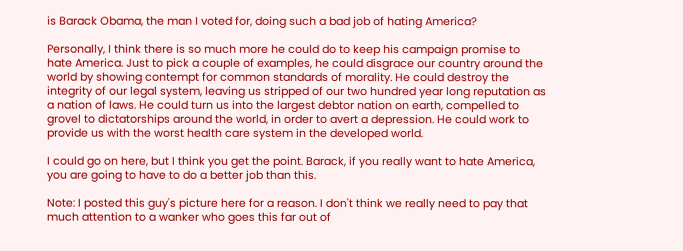is Barack Obama, the man I voted for, doing such a bad job of hating America?

Personally, I think there is so much more he could do to keep his campaign promise to hate America. Just to pick a couple of examples, he could disgrace our country around the world by showing contempt for common standards of morality. He could destroy the integrity of our legal system, leaving us stripped of our two hundred year long reputation as a nation of laws. He could turn us into the largest debtor nation on earth, compelled to grovel to dictatorships around the world, in order to avert a depression. He could work to provide us with the worst health care system in the developed world.

I could go on here, but I think you get the point. Barack, if you really want to hate America, you are going to have to do a better job than this.

Note: I posted this guy's picture here for a reason. I don't think we really need to pay that much attention to a wanker who goes this far out of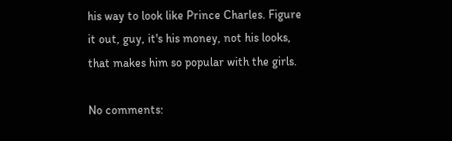his way to look like Prince Charles. Figure it out, guy, it's his money, not his looks, that makes him so popular with the girls.

No comments: